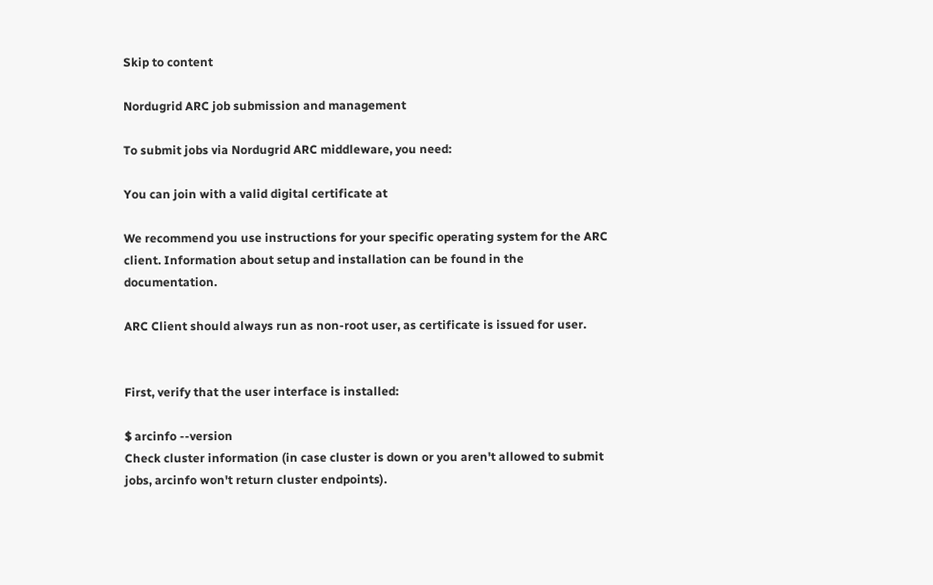Skip to content

Nordugrid ARC job submission and management

To submit jobs via Nordugrid ARC middleware, you need:

You can join with a valid digital certificate at

We recommend you use instructions for your specific operating system for the ARC client. Information about setup and installation can be found in the documentation.

ARC Client should always run as non-root user, as certificate is issued for user.


First, verify that the user interface is installed:

$ arcinfo --version
Check cluster information (in case cluster is down or you aren't allowed to submit jobs, arcinfo won't return cluster endpoints).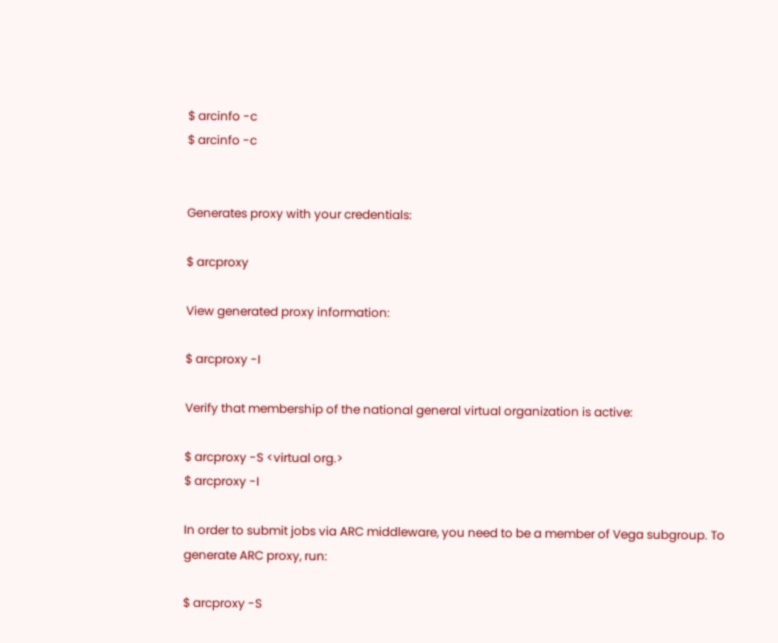$ arcinfo -c
$ arcinfo -c


Generates proxy with your credentials:

$ arcproxy

View generated proxy information:

$ arcproxy -I

Verify that membership of the national general virtual organization is active:

$ arcproxy -S <virtual org.>
$ arcproxy -I

In order to submit jobs via ARC middleware, you need to be a member of Vega subgroup. To generate ARC proxy, run:

$ arcproxy -S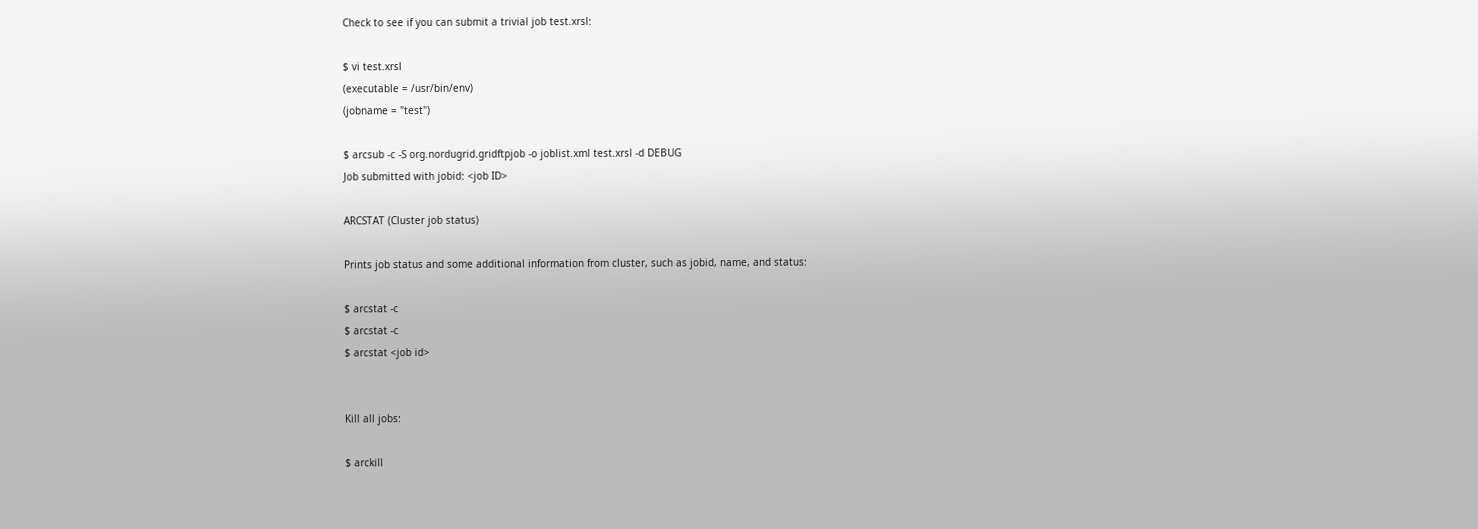Check to see if you can submit a trivial job test.xrsl:

$ vi test.xrsl
(executable = /usr/bin/env)
(jobname = "test")

$ arcsub -c -S org.nordugrid.gridftpjob -o joblist.xml test.xrsl -d DEBUG
Job submitted with jobid: <job ID>

ARCSTAT (Cluster job status)

Prints job status and some additional information from cluster, such as jobid, name, and status:

$ arcstat -c
$ arcstat -c
$ arcstat <job id>


Kill all jobs:

$ arckill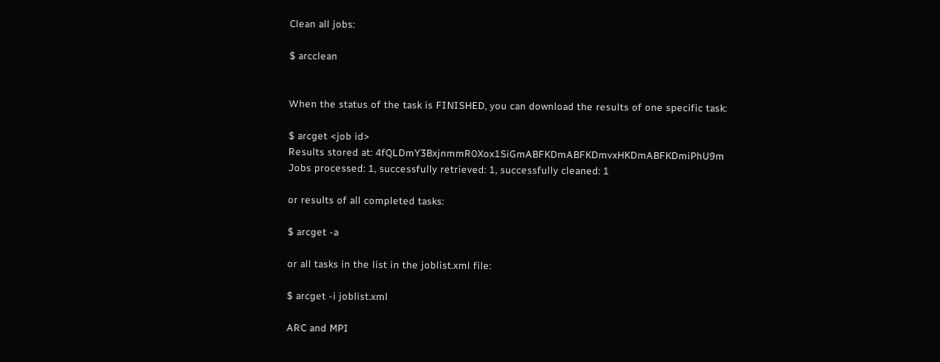Clean all jobs:

$ arcclean


When the status of the task is FINISHED, you can download the results of one specific task:

$ arcget <job id>
Results stored at: 4fQLDmY3BxjnmmR0Xox1SiGmABFKDmABFKDmvxHKDmABFKDmiPhU9m
Jobs processed: 1, successfully retrieved: 1, successfully cleaned: 1

or results of all completed tasks:

$ arcget -a

or all tasks in the list in the joblist.xml file:

$ arcget -i joblist.xml

ARC and MPI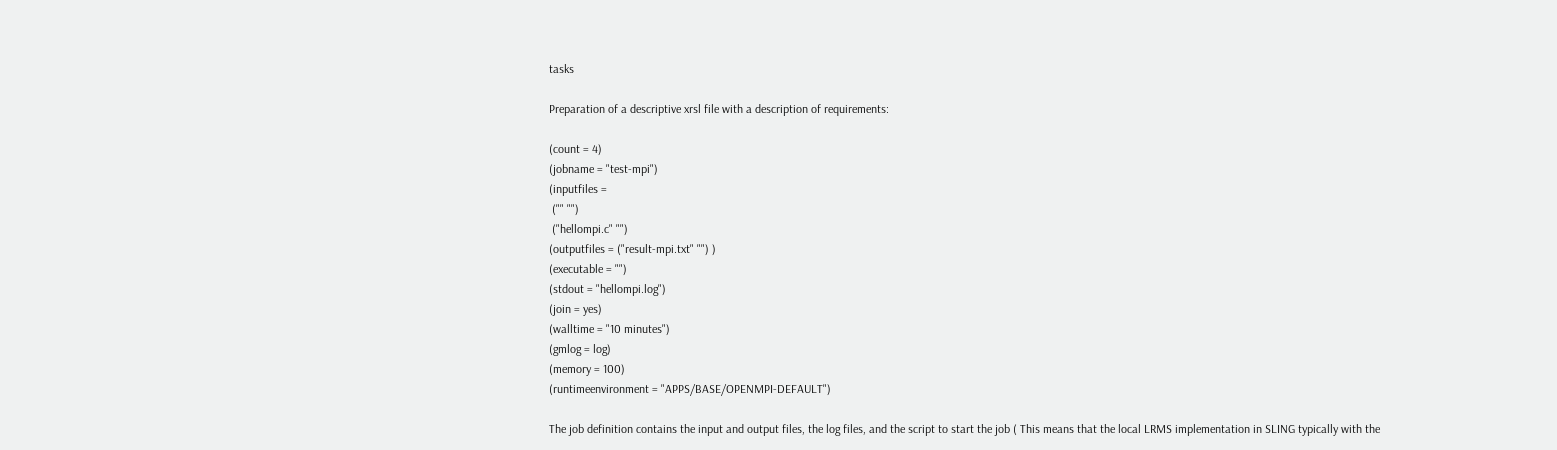tasks

Preparation of a descriptive xrsl file with a description of requirements:

(count = 4)
(jobname = "test-mpi")
(inputfiles =
 ("" "")
 ("hellompi.c" "")
(outputfiles = ("result-mpi.txt" "") )
(executable = "")
(stdout = "hellompi.log")
(join = yes)
(walltime = "10 minutes")
(gmlog = log)
(memory = 100)
(runtimeenvironment = "APPS/BASE/OPENMPI-DEFAULT")

The job definition contains the input and output files, the log files, and the script to start the job ( This means that the local LRMS implementation in SLING typically with the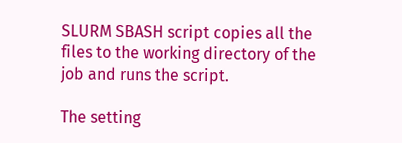SLURM SBASH script copies all the files to the working directory of the job and runs the script.

The setting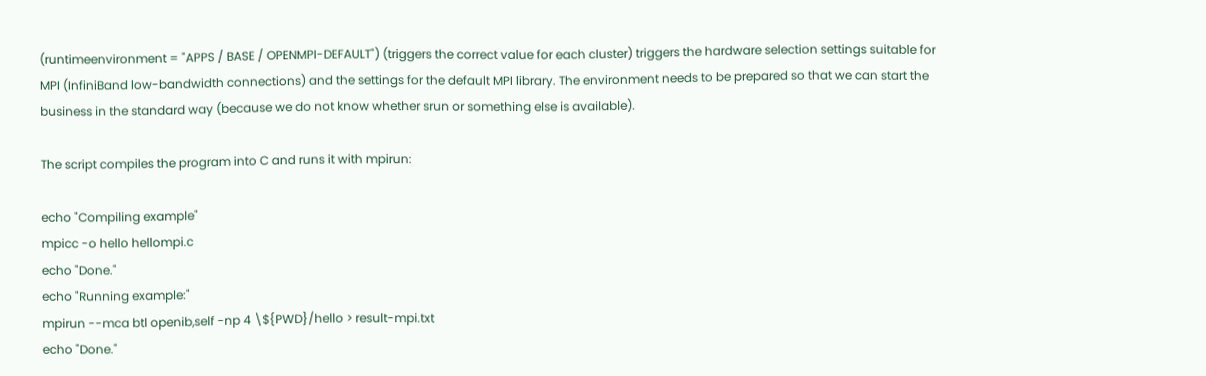(runtimeenvironment = "APPS / BASE / OPENMPI-DEFAULT") (triggers the correct value for each cluster) triggers the hardware selection settings suitable for MPI (InfiniBand low-bandwidth connections) and the settings for the default MPI library. The environment needs to be prepared so that we can start the business in the standard way (because we do not know whether srun or something else is available).

The script compiles the program into C and runs it with mpirun:

echo "Compiling example"
mpicc -o hello hellompi.c
echo "Done."
echo "Running example:"
mpirun --mca btl openib,self -np 4 \${PWD}/hello > result-mpi.txt
echo "Done."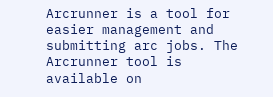Arcrunner is a tool for easier management and submitting arc jobs. The Arcrunner tool is available on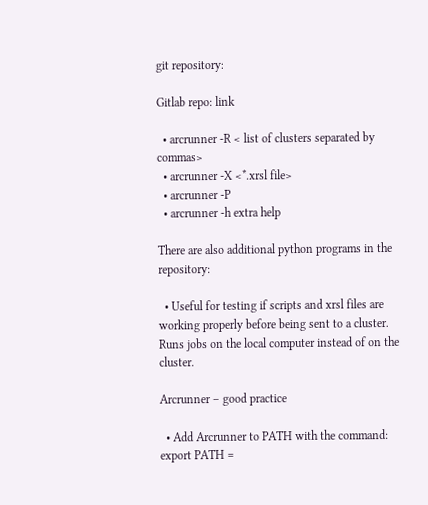git repository:

Gitlab repo: link

  • arcrunner -R < list of clusters separated by commas>
  • arcrunner -X <*.xrsl file>
  • arcrunner -P
  • arcrunner -h extra help

There are also additional python programs in the repository:

  • Useful for testing if scripts and xrsl files are working properly before being sent to a cluster. Runs jobs on the local computer instead of on the cluster.

Arcrunner – good practice

  • Add Arcrunner to PATH with the command: export PATH =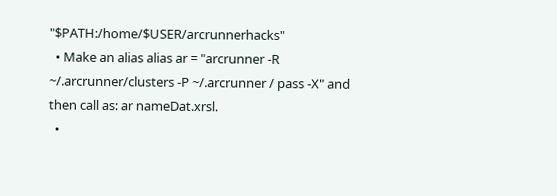"$PATH:/home/$USER/arcrunnerhacks"
  • Make an alias alias ar = "arcrunner -R ~/.arcrunner/clusters -P ~/.arcrunner / pass -X" and then call as: ar nameDat.xrsl.
  •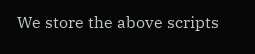We store the above scripts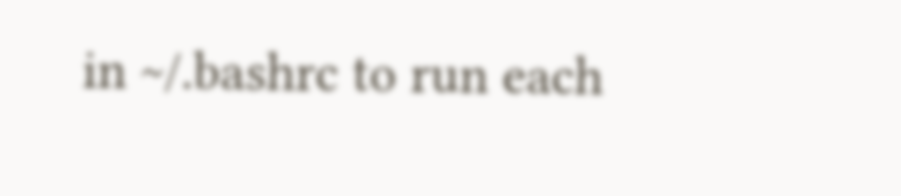in ~/.bashrc to run each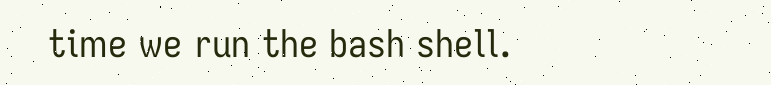time we run the bash shell.